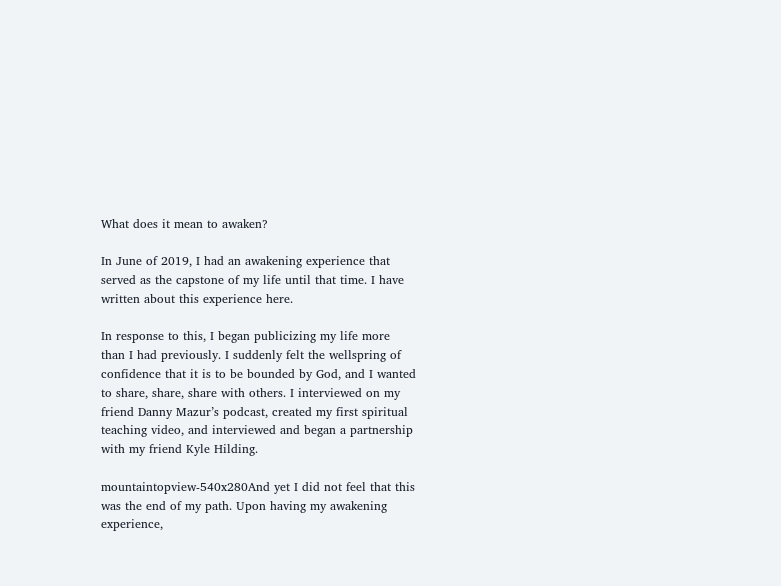What does it mean to awaken?

In June of 2019, I had an awakening experience that served as the capstone of my life until that time. I have written about this experience here.

In response to this, I began publicizing my life more than I had previously. I suddenly felt the wellspring of confidence that it is to be bounded by God, and I wanted to share, share, share with others. I interviewed on my friend Danny Mazur’s podcast, created my first spiritual teaching video, and interviewed and began a partnership with my friend Kyle Hilding.

mountaintopview-540x280And yet I did not feel that this was the end of my path. Upon having my awakening experience,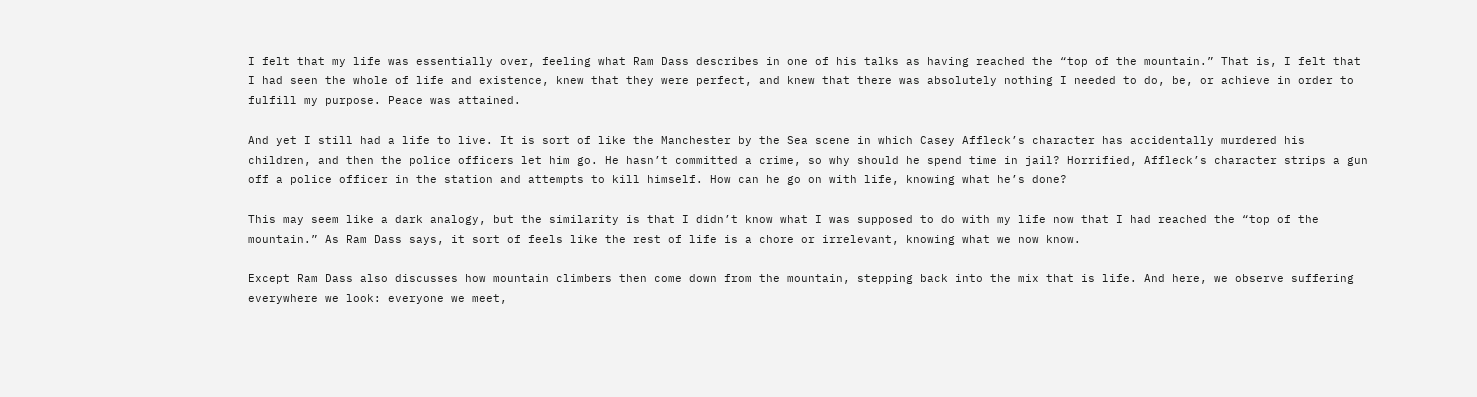I felt that my life was essentially over, feeling what Ram Dass describes in one of his talks as having reached the “top of the mountain.” That is, I felt that I had seen the whole of life and existence, knew that they were perfect, and knew that there was absolutely nothing I needed to do, be, or achieve in order to fulfill my purpose. Peace was attained.

And yet I still had a life to live. It is sort of like the Manchester by the Sea scene in which Casey Affleck’s character has accidentally murdered his children, and then the police officers let him go. He hasn’t committed a crime, so why should he spend time in jail? Horrified, Affleck’s character strips a gun off a police officer in the station and attempts to kill himself. How can he go on with life, knowing what he’s done?

This may seem like a dark analogy, but the similarity is that I didn’t know what I was supposed to do with my life now that I had reached the “top of the mountain.” As Ram Dass says, it sort of feels like the rest of life is a chore or irrelevant, knowing what we now know.

Except Ram Dass also discusses how mountain climbers then come down from the mountain, stepping back into the mix that is life. And here, we observe suffering everywhere we look: everyone we meet,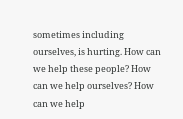sometimes including ourselves, is hurting. How can we help these people? How can we help ourselves? How can we help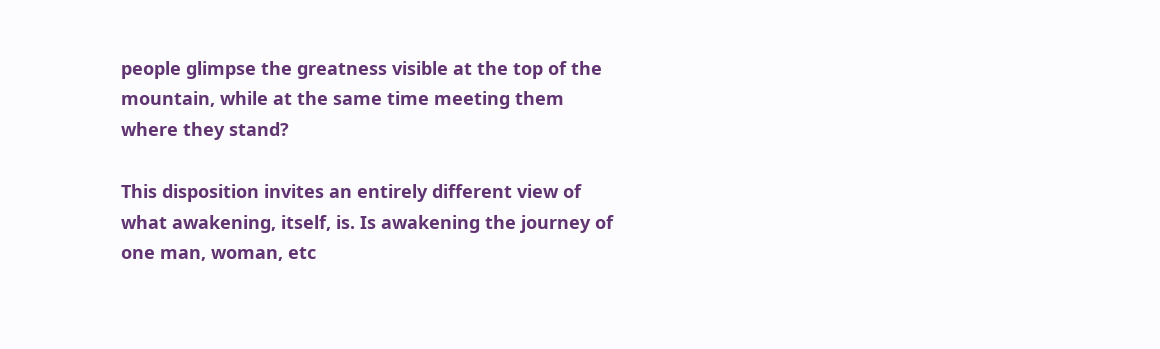people glimpse the greatness visible at the top of the mountain, while at the same time meeting them where they stand?

This disposition invites an entirely different view of what awakening, itself, is. Is awakening the journey of one man, woman, etc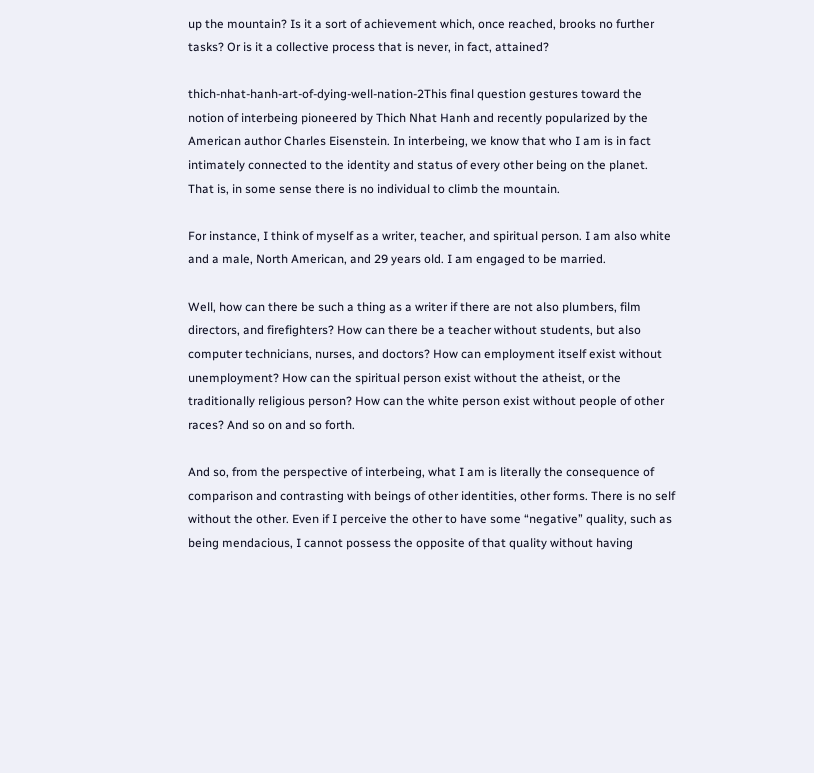up the mountain? Is it a sort of achievement which, once reached, brooks no further tasks? Or is it a collective process that is never, in fact, attained?

thich-nhat-hanh-art-of-dying-well-nation-2This final question gestures toward the notion of interbeing pioneered by Thich Nhat Hanh and recently popularized by the American author Charles Eisenstein. In interbeing, we know that who I am is in fact intimately connected to the identity and status of every other being on the planet. That is, in some sense there is no individual to climb the mountain.

For instance, I think of myself as a writer, teacher, and spiritual person. I am also white and a male, North American, and 29 years old. I am engaged to be married.

Well, how can there be such a thing as a writer if there are not also plumbers, film directors, and firefighters? How can there be a teacher without students, but also computer technicians, nurses, and doctors? How can employment itself exist without unemployment? How can the spiritual person exist without the atheist, or the traditionally religious person? How can the white person exist without people of other races? And so on and so forth.

And so, from the perspective of interbeing, what I am is literally the consequence of comparison and contrasting with beings of other identities, other forms. There is no self without the other. Even if I perceive the other to have some “negative” quality, such as being mendacious, I cannot possess the opposite of that quality without having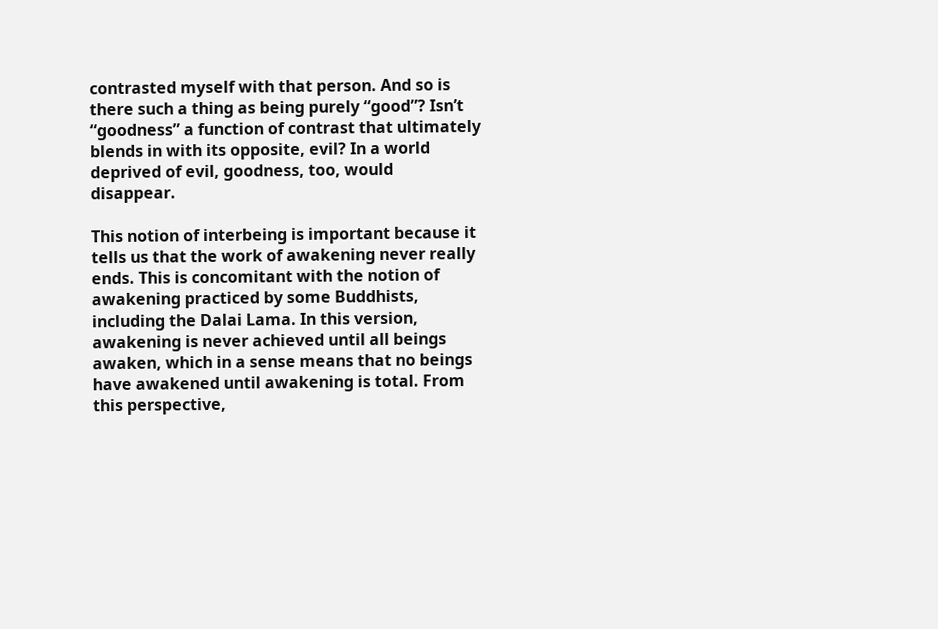contrasted myself with that person. And so is there such a thing as being purely “good”? Isn’t “goodness” a function of contrast that ultimately blends in with its opposite, evil? In a world deprived of evil, goodness, too, would disappear.

This notion of interbeing is important because it tells us that the work of awakening never really ends. This is concomitant with the notion of awakening practiced by some Buddhists, including the Dalai Lama. In this version, awakening is never achieved until all beings awaken, which in a sense means that no beings have awakened until awakening is total. From this perspective,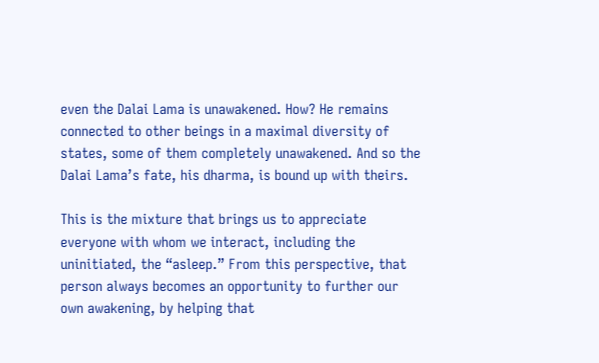even the Dalai Lama is unawakened. How? He remains connected to other beings in a maximal diversity of states, some of them completely unawakened. And so the Dalai Lama’s fate, his dharma, is bound up with theirs.

This is the mixture that brings us to appreciate everyone with whom we interact, including the uninitiated, the “asleep.” From this perspective, that person always becomes an opportunity to further our own awakening, by helping that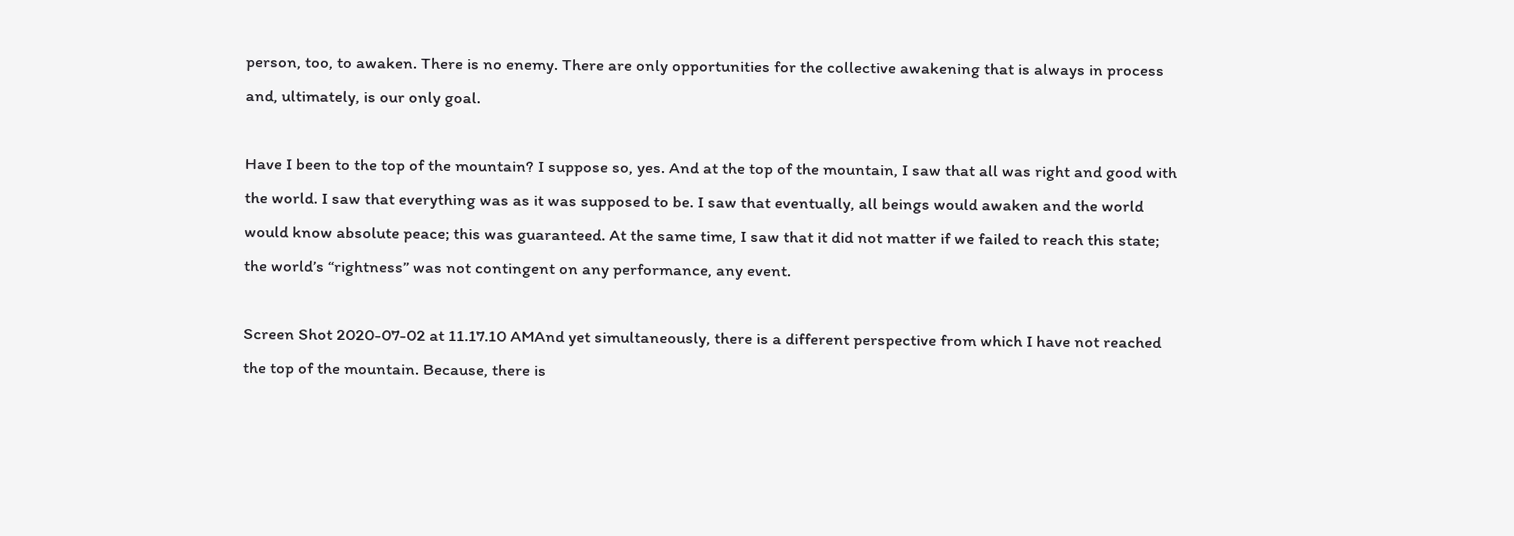person, too, to awaken. There is no enemy. There are only opportunities for the collective awakening that is always in process and, ultimately, is our only goal.

Have I been to the top of the mountain? I suppose so, yes. And at the top of the mountain, I saw that all was right and good with the world. I saw that everything was as it was supposed to be. I saw that eventually, all beings would awaken and the world would know absolute peace; this was guaranteed. At the same time, I saw that it did not matter if we failed to reach this state; the world’s “rightness” was not contingent on any performance, any event.

Screen Shot 2020-07-02 at 11.17.10 AMAnd yet simultaneously, there is a different perspective from which I have not reached the top of the mountain. Because, there is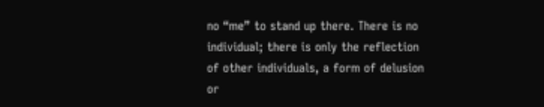no “me” to stand up there. There is no individual; there is only the reflection of other individuals, a form of delusion or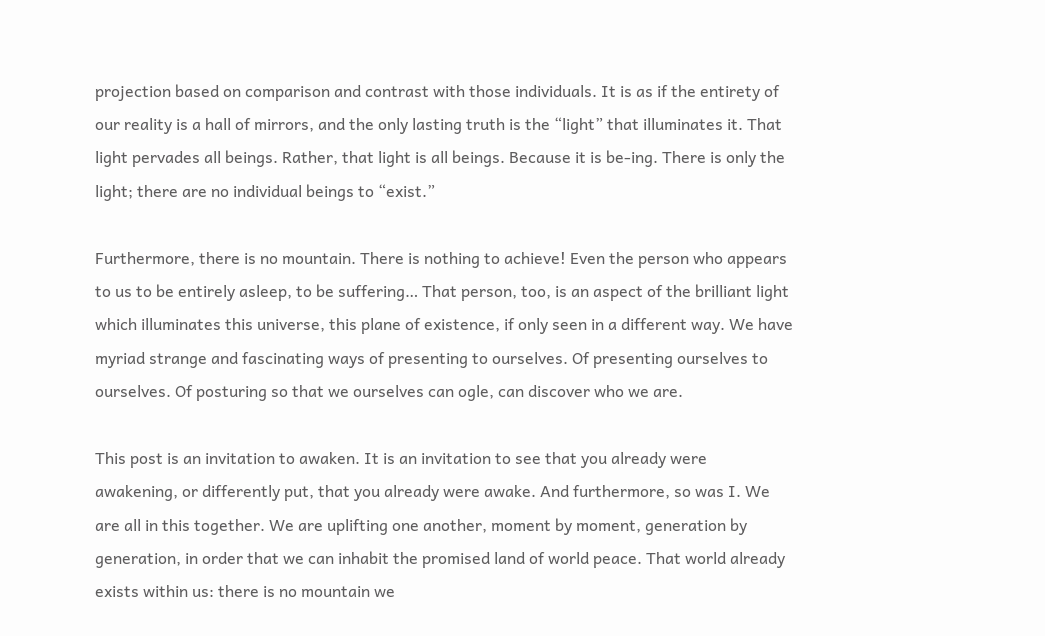projection based on comparison and contrast with those individuals. It is as if the entirety of our reality is a hall of mirrors, and the only lasting truth is the “light” that illuminates it. That light pervades all beings. Rather, that light is all beings. Because it is be-ing. There is only the light; there are no individual beings to “exist.”

Furthermore, there is no mountain. There is nothing to achieve! Even the person who appears to us to be entirely asleep, to be suffering… That person, too, is an aspect of the brilliant light which illuminates this universe, this plane of existence, if only seen in a different way. We have myriad strange and fascinating ways of presenting to ourselves. Of presenting ourselves to ourselves. Of posturing so that we ourselves can ogle, can discover who we are.

This post is an invitation to awaken. It is an invitation to see that you already were awakening, or differently put, that you already were awake. And furthermore, so was I. We are all in this together. We are uplifting one another, moment by moment, generation by generation, in order that we can inhabit the promised land of world peace. That world already exists within us: there is no mountain we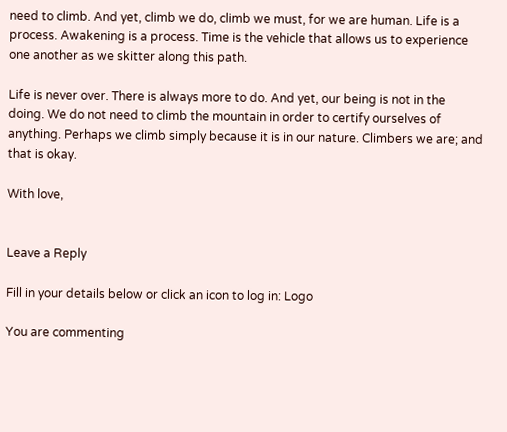need to climb. And yet, climb we do, climb we must, for we are human. Life is a process. Awakening is a process. Time is the vehicle that allows us to experience one another as we skitter along this path.

Life is never over. There is always more to do. And yet, our being is not in the doing. We do not need to climb the mountain in order to certify ourselves of anything. Perhaps we climb simply because it is in our nature. Climbers we are; and that is okay.

With love,


Leave a Reply

Fill in your details below or click an icon to log in: Logo

You are commenting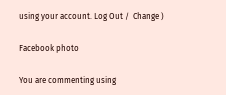using your account. Log Out /  Change )

Facebook photo

You are commenting using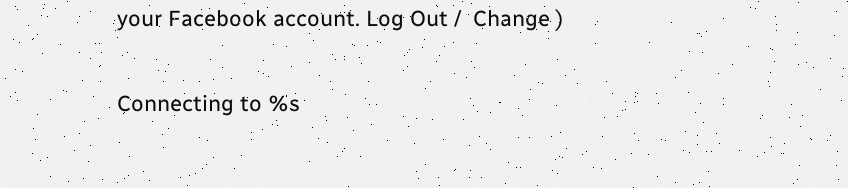your Facebook account. Log Out /  Change )

Connecting to %s